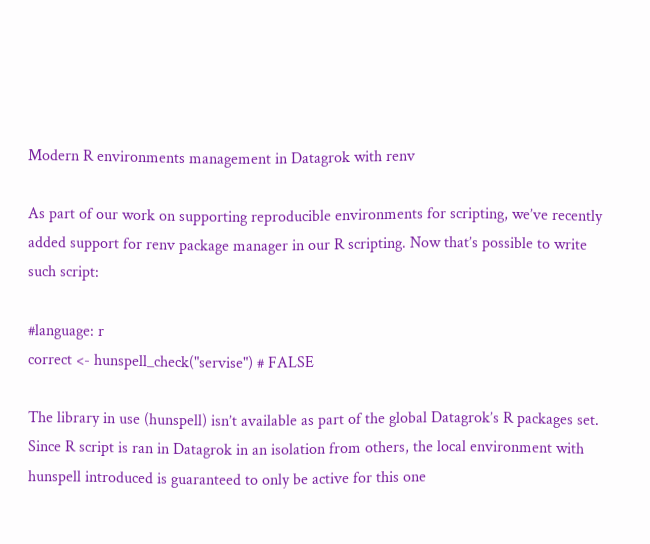Modern R environments management in Datagrok with renv

As part of our work on supporting reproducible environments for scripting, we’ve recently added support for renv package manager in our R scripting. Now that’s possible to write such script:

#language: r
correct <- hunspell_check("servise") # FALSE

The library in use (hunspell) isn’t available as part of the global Datagrok’s R packages set. Since R script is ran in Datagrok in an isolation from others, the local environment with hunspell introduced is guaranteed to only be active for this one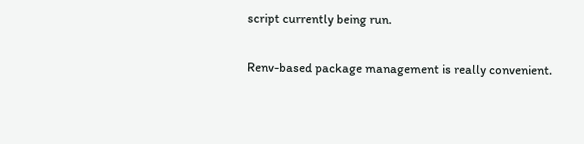script currently being run.

Renv-based package management is really convenient.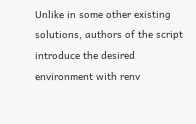Unlike in some other existing solutions, authors of the script introduce the desired environment with renv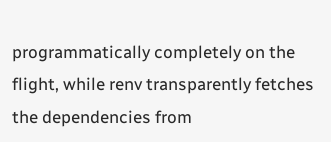programmatically completely on the flight, while renv transparently fetches the dependencies from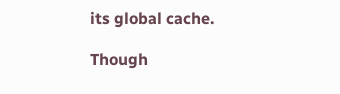its global cache.

Though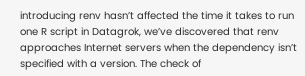introducing renv hasn’t affected the time it takes to run one R script in Datagrok, we’ve discovered that renv approaches Internet servers when the dependency isn’t specified with a version. The check of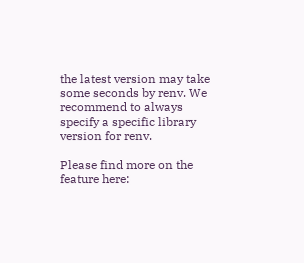the latest version may take some seconds by renv. We recommend to always specify a specific library version for renv.

Please find more on the feature here: